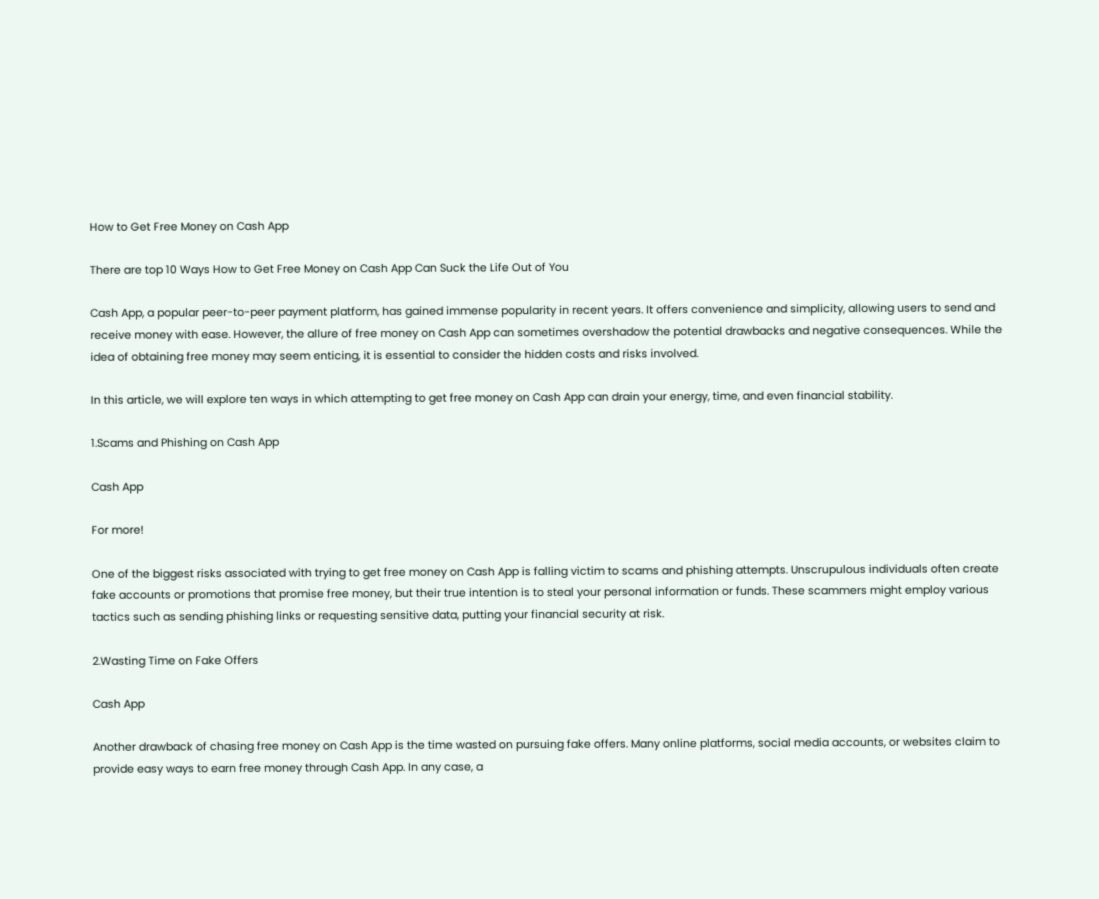How to Get Free Money on Cash App

There are top 10 Ways How to Get Free Money on Cash App Can Suck the Life Out of You

Cash App, a popular peer-to-peer payment platform, has gained immense popularity in recent years. It offers convenience and simplicity, allowing users to send and receive money with ease. However, the allure of free money on Cash App can sometimes overshadow the potential drawbacks and negative consequences. While the idea of obtaining free money may seem enticing, it is essential to consider the hidden costs and risks involved.

In this article, we will explore ten ways in which attempting to get free money on Cash App can drain your energy, time, and even financial stability.

1.Scams and Phishing on Cash App

Cash App

For more!

One of the biggest risks associated with trying to get free money on Cash App is falling victim to scams and phishing attempts. Unscrupulous individuals often create fake accounts or promotions that promise free money, but their true intention is to steal your personal information or funds. These scammers might employ various tactics such as sending phishing links or requesting sensitive data, putting your financial security at risk.

2.Wasting Time on Fake Offers

Cash App

Another drawback of chasing free money on Cash App is the time wasted on pursuing fake offers. Many online platforms, social media accounts, or websites claim to provide easy ways to earn free money through Cash App. In any case, a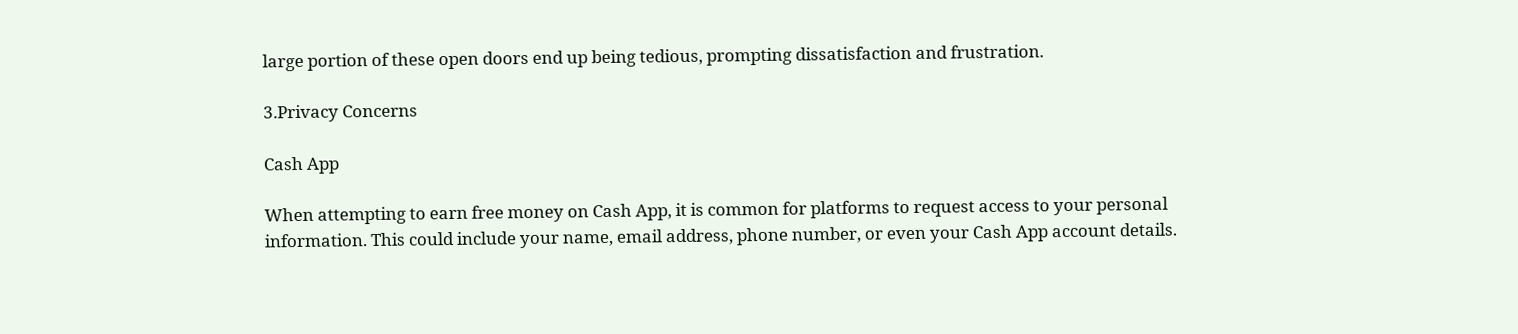large portion of these open doors end up being tedious, prompting dissatisfaction and frustration.

3.Privacy Concerns

Cash App

When attempting to earn free money on Cash App, it is common for platforms to request access to your personal information. This could include your name, email address, phone number, or even your Cash App account details.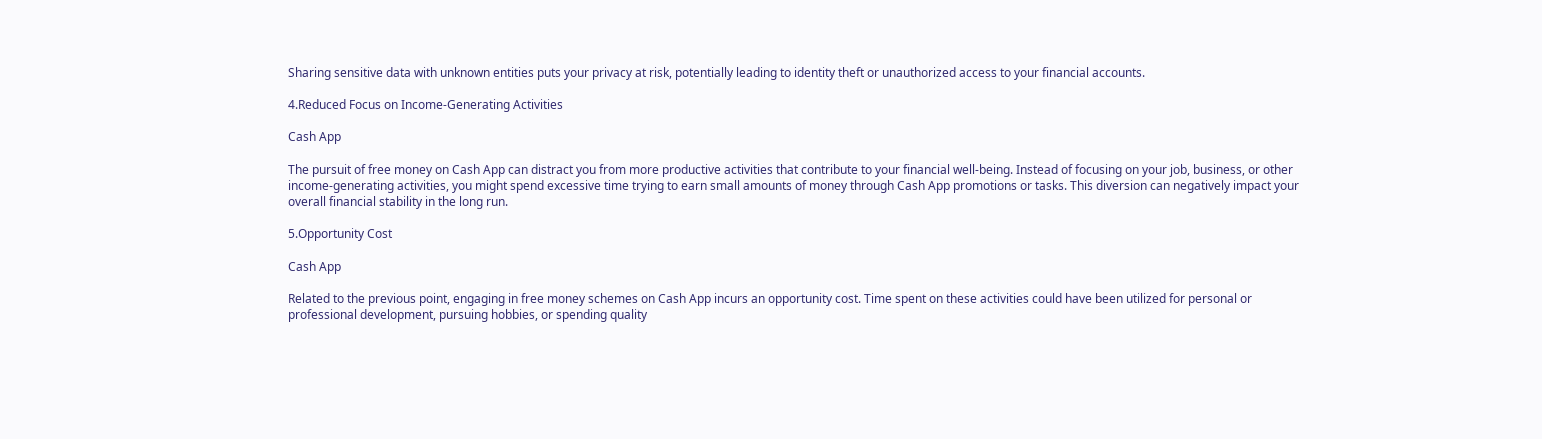Sharing sensitive data with unknown entities puts your privacy at risk, potentially leading to identity theft or unauthorized access to your financial accounts.

4.Reduced Focus on Income-Generating Activities

Cash App

The pursuit of free money on Cash App can distract you from more productive activities that contribute to your financial well-being. Instead of focusing on your job, business, or other income-generating activities, you might spend excessive time trying to earn small amounts of money through Cash App promotions or tasks. This diversion can negatively impact your overall financial stability in the long run.

5.Opportunity Cost

Cash App

Related to the previous point, engaging in free money schemes on Cash App incurs an opportunity cost. Time spent on these activities could have been utilized for personal or professional development, pursuing hobbies, or spending quality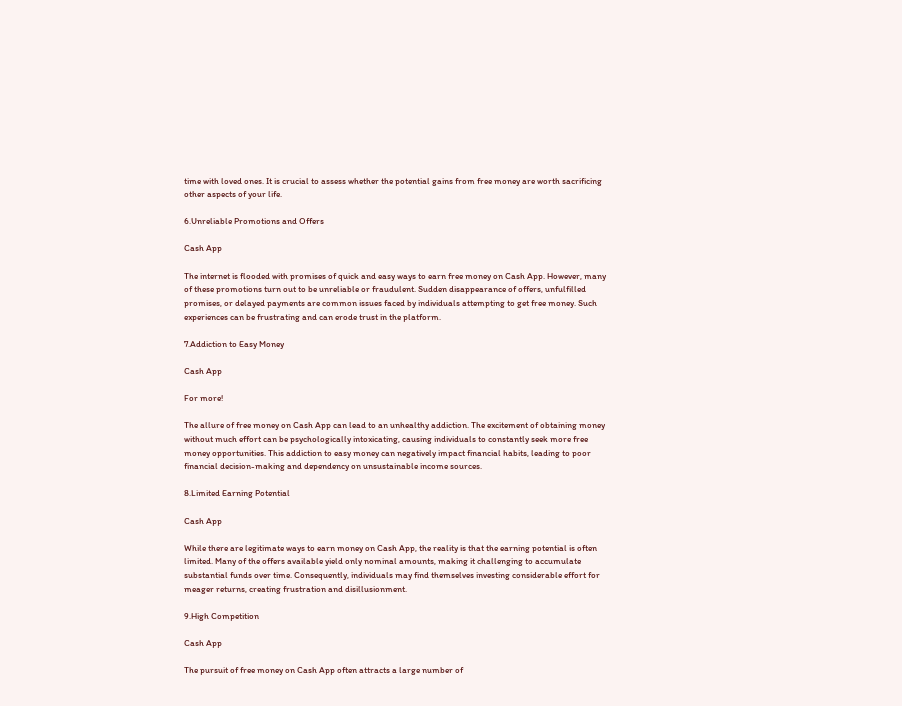time with loved ones. It is crucial to assess whether the potential gains from free money are worth sacrificing other aspects of your life.

6.Unreliable Promotions and Offers

Cash App

The internet is flooded with promises of quick and easy ways to earn free money on Cash App. However, many of these promotions turn out to be unreliable or fraudulent. Sudden disappearance of offers, unfulfilled promises, or delayed payments are common issues faced by individuals attempting to get free money. Such experiences can be frustrating and can erode trust in the platform.

7.Addiction to Easy Money

Cash App

For more!

The allure of free money on Cash App can lead to an unhealthy addiction. The excitement of obtaining money without much effort can be psychologically intoxicating, causing individuals to constantly seek more free money opportunities. This addiction to easy money can negatively impact financial habits, leading to poor financial decision-making and dependency on unsustainable income sources.

8.Limited Earning Potential

Cash App

While there are legitimate ways to earn money on Cash App, the reality is that the earning potential is often limited. Many of the offers available yield only nominal amounts, making it challenging to accumulate substantial funds over time. Consequently, individuals may find themselves investing considerable effort for meager returns, creating frustration and disillusionment.

9.High Competition

Cash App

The pursuit of free money on Cash App often attracts a large number of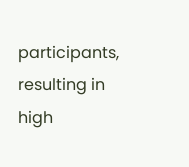participants, resulting in high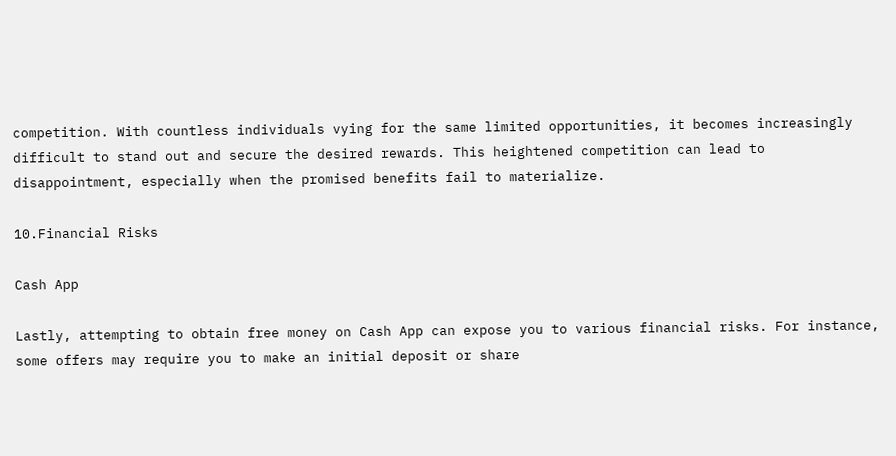competition. With countless individuals vying for the same limited opportunities, it becomes increasingly difficult to stand out and secure the desired rewards. This heightened competition can lead to disappointment, especially when the promised benefits fail to materialize.

10.Financial Risks

Cash App

Lastly, attempting to obtain free money on Cash App can expose you to various financial risks. For instance, some offers may require you to make an initial deposit or share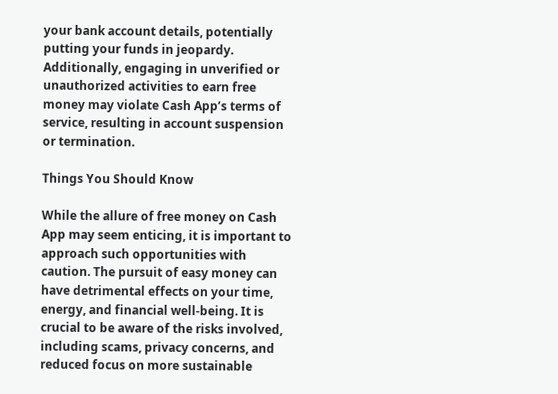your bank account details, potentially putting your funds in jeopardy. Additionally, engaging in unverified or unauthorized activities to earn free money may violate Cash App’s terms of service, resulting in account suspension or termination.

Things You Should Know

While the allure of free money on Cash App may seem enticing, it is important to approach such opportunities with caution. The pursuit of easy money can have detrimental effects on your time, energy, and financial well-being. It is crucial to be aware of the risks involved, including scams, privacy concerns, and reduced focus on more sustainable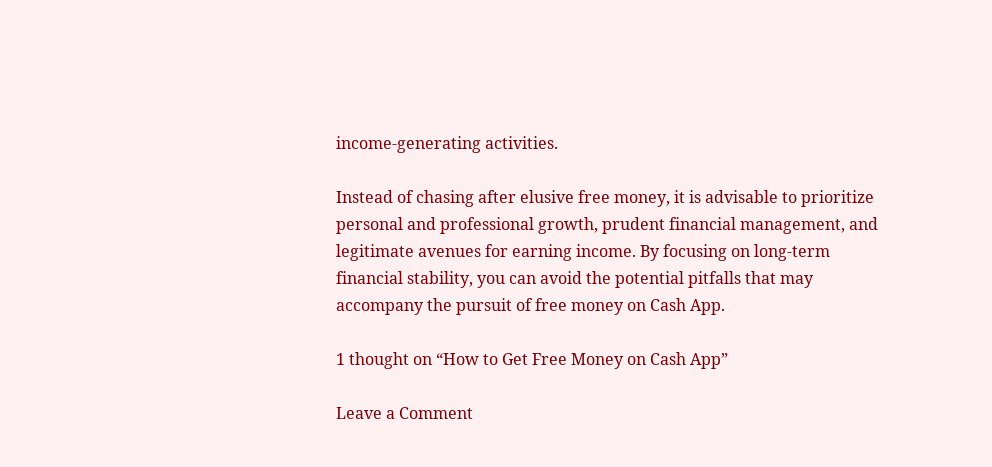income-generating activities.

Instead of chasing after elusive free money, it is advisable to prioritize personal and professional growth, prudent financial management, and legitimate avenues for earning income. By focusing on long-term financial stability, you can avoid the potential pitfalls that may accompany the pursuit of free money on Cash App.

1 thought on “How to Get Free Money on Cash App”

Leave a Comment